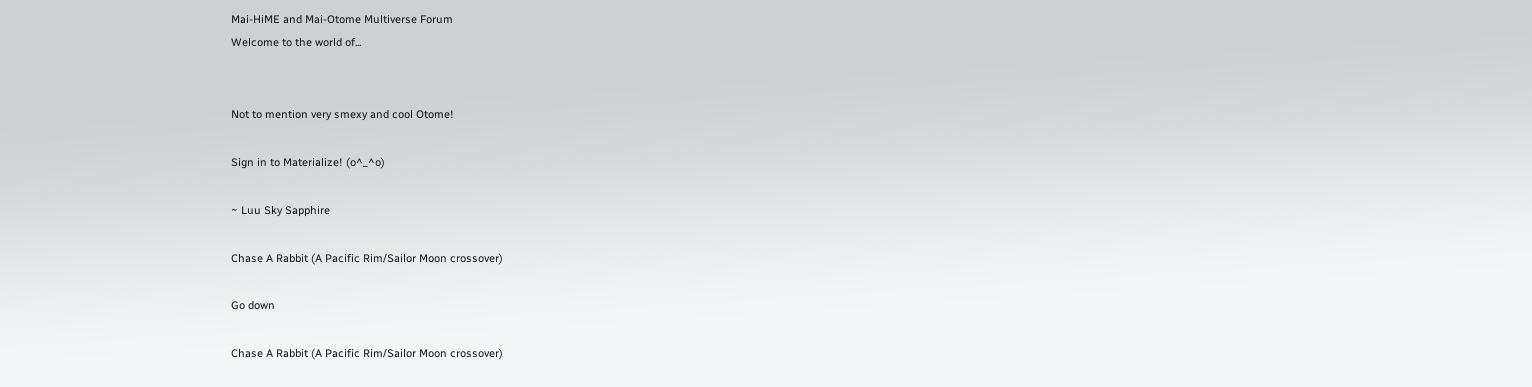Mai-HiME and Mai-Otome Multiverse Forum
Welcome to the world of...


Not to mention very smexy and cool Otome!

Sign in to Materialize! (o^_^o)

~ Luu Sky Sapphire

Chase A Rabbit (A Pacific Rim/Sailor Moon crossover)

Go down

Chase A Rabbit (A Pacific Rim/Sailor Moon crossover)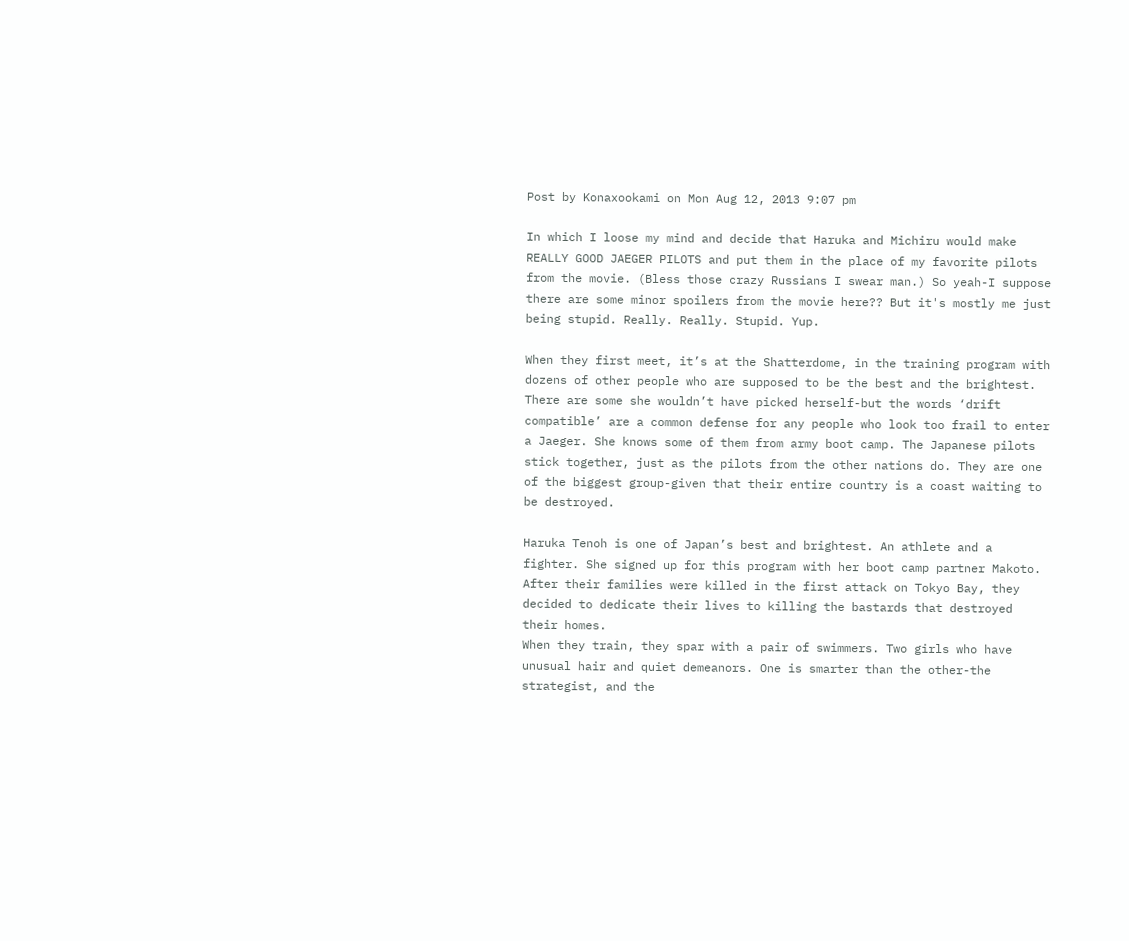Post by Konaxookami on Mon Aug 12, 2013 9:07 pm

In which I loose my mind and decide that Haruka and Michiru would make REALLY GOOD JAEGER PILOTS and put them in the place of my favorite pilots from the movie. (Bless those crazy Russians I swear man.) So yeah-I suppose there are some minor spoilers from the movie here?? But it's mostly me just being stupid. Really. Really. Stupid. Yup.

When they first meet, it’s at the Shatterdome, in the training program with dozens of other people who are supposed to be the best and the brightest. There are some she wouldn’t have picked herself-but the words ‘drift compatible’ are a common defense for any people who look too frail to enter a Jaeger. She knows some of them from army boot camp. The Japanese pilots stick together, just as the pilots from the other nations do. They are one of the biggest group-given that their entire country is a coast waiting to be destroyed.

Haruka Tenoh is one of Japan’s best and brightest. An athlete and a fighter. She signed up for this program with her boot camp partner Makoto. After their families were killed in the first attack on Tokyo Bay, they decided to dedicate their lives to killing the bastards that destroyed their homes.
When they train, they spar with a pair of swimmers. Two girls who have unusual hair and quiet demeanors. One is smarter than the other-the strategist, and the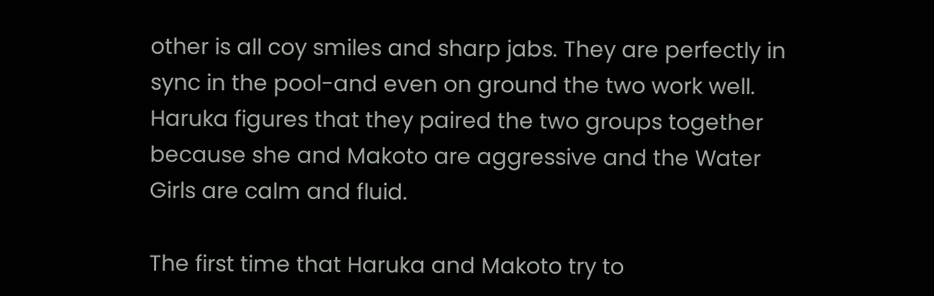other is all coy smiles and sharp jabs. They are perfectly in sync in the pool-and even on ground the two work well. Haruka figures that they paired the two groups together because she and Makoto are aggressive and the Water Girls are calm and fluid.

The first time that Haruka and Makoto try to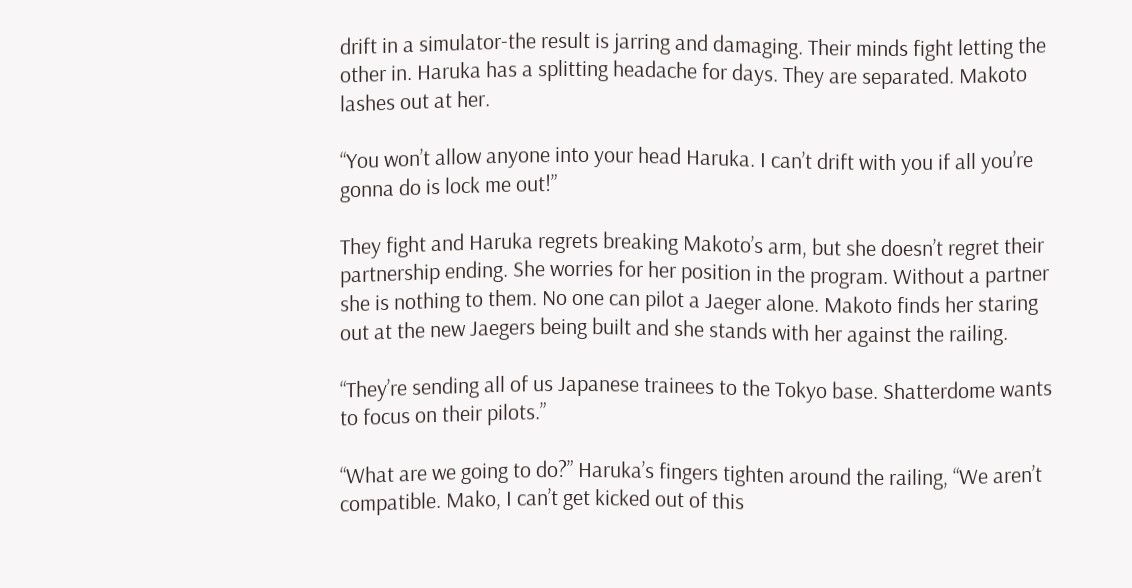drift in a simulator-the result is jarring and damaging. Their minds fight letting the other in. Haruka has a splitting headache for days. They are separated. Makoto lashes out at her.

“You won’t allow anyone into your head Haruka. I can’t drift with you if all you’re gonna do is lock me out!”

They fight and Haruka regrets breaking Makoto’s arm, but she doesn’t regret their partnership ending. She worries for her position in the program. Without a partner she is nothing to them. No one can pilot a Jaeger alone. Makoto finds her staring out at the new Jaegers being built and she stands with her against the railing.

“They’re sending all of us Japanese trainees to the Tokyo base. Shatterdome wants to focus on their pilots.”

“What are we going to do?” Haruka’s fingers tighten around the railing, “We aren’t compatible. Mako, I can’t get kicked out of this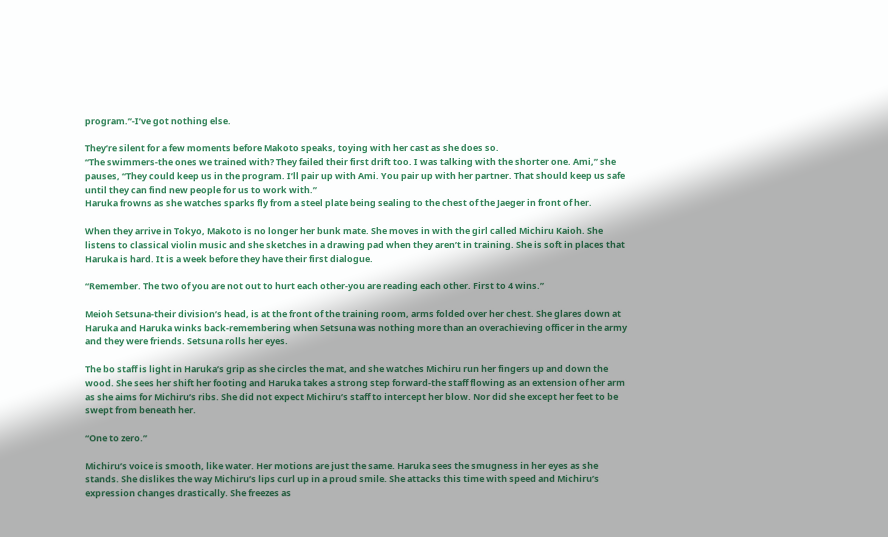program.”-I’ve got nothing else.

They’re silent for a few moments before Makoto speaks, toying with her cast as she does so.
“The swimmers-the ones we trained with? They failed their first drift too. I was talking with the shorter one. Ami,” she pauses, “They could keep us in the program. I’ll pair up with Ami. You pair up with her partner. That should keep us safe until they can find new people for us to work with.”
Haruka frowns as she watches sparks fly from a steel plate being sealing to the chest of the Jaeger in front of her.

When they arrive in Tokyo, Makoto is no longer her bunk mate. She moves in with the girl called Michiru Kaioh. She listens to classical violin music and she sketches in a drawing pad when they aren’t in training. She is soft in places that Haruka is hard. It is a week before they have their first dialogue.

“Remember. The two of you are not out to hurt each other-you are reading each other. First to 4 wins.”

Meioh Setsuna-their division’s head, is at the front of the training room, arms folded over her chest. She glares down at Haruka and Haruka winks back-remembering when Setsuna was nothing more than an overachieving officer in the army and they were friends. Setsuna rolls her eyes.

The bo staff is light in Haruka’s grip as she circles the mat, and she watches Michiru run her fingers up and down the wood. She sees her shift her footing and Haruka takes a strong step forward-the staff flowing as an extension of her arm as she aims for Michiru’s ribs. She did not expect Michiru’s staff to intercept her blow. Nor did she except her feet to be swept from beneath her.

“One to zero.”

Michiru’s voice is smooth, like water. Her motions are just the same. Haruka sees the smugness in her eyes as she stands. She dislikes the way Michiru’s lips curl up in a proud smile. She attacks this time with speed and Michiru’s expression changes drastically. She freezes as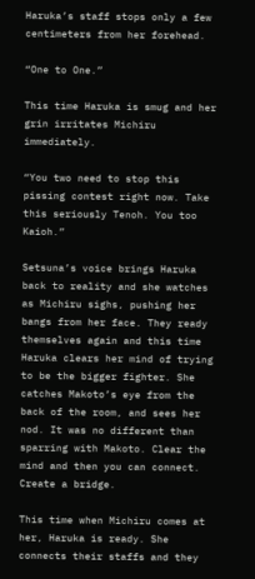Haruka’s staff stops only a few centimeters from her forehead.

“One to One.”

This time Haruka is smug and her grin irritates Michiru immediately.

“You two need to stop this pissing contest right now. Take this seriously Tenoh. You too Kaioh.”

Setsuna’s voice brings Haruka back to reality and she watches as Michiru sighs, pushing her bangs from her face. They ready themselves again and this time Haruka clears her mind of trying to be the bigger fighter. She catches Makoto’s eye from the back of the room, and sees her nod. It was no different than sparring with Makoto. Clear the mind and then you can connect. Create a bridge.

This time when Michiru comes at her, Haruka is ready. She connects their staffs and they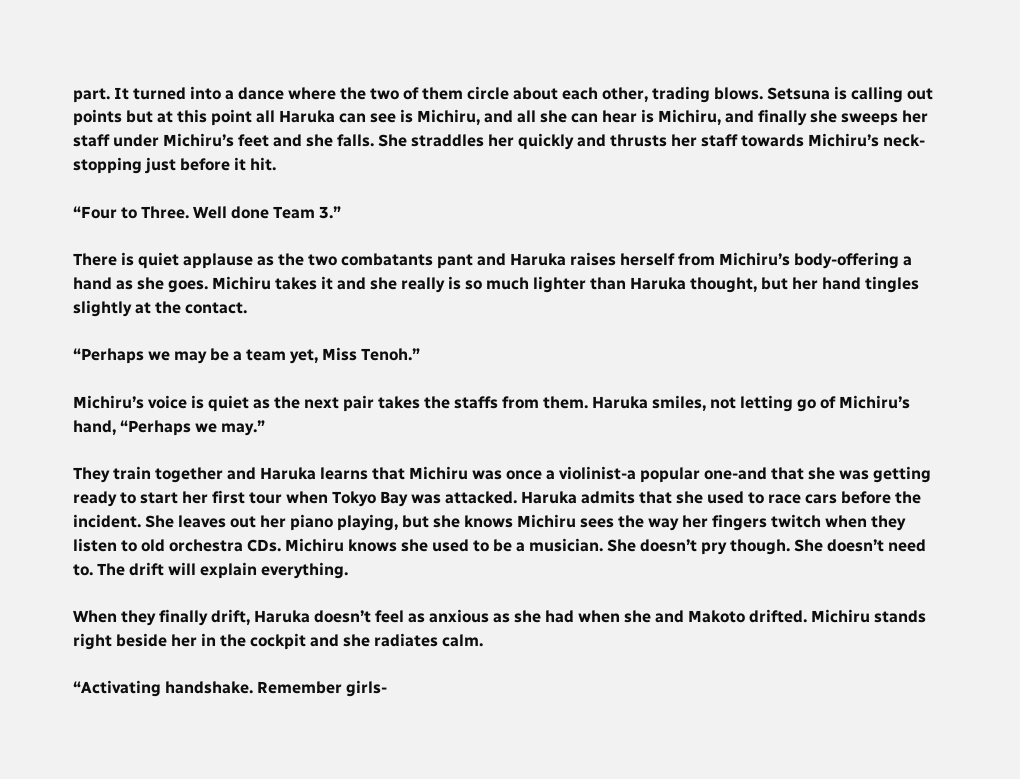part. It turned into a dance where the two of them circle about each other, trading blows. Setsuna is calling out points but at this point all Haruka can see is Michiru, and all she can hear is Michiru, and finally she sweeps her staff under Michiru’s feet and she falls. She straddles her quickly and thrusts her staff towards Michiru’s neck-stopping just before it hit.

“Four to Three. Well done Team 3.”

There is quiet applause as the two combatants pant and Haruka raises herself from Michiru’s body-offering a hand as she goes. Michiru takes it and she really is so much lighter than Haruka thought, but her hand tingles slightly at the contact.

“Perhaps we may be a team yet, Miss Tenoh.”

Michiru’s voice is quiet as the next pair takes the staffs from them. Haruka smiles, not letting go of Michiru’s hand, “Perhaps we may.”

They train together and Haruka learns that Michiru was once a violinist-a popular one-and that she was getting ready to start her first tour when Tokyo Bay was attacked. Haruka admits that she used to race cars before the incident. She leaves out her piano playing, but she knows Michiru sees the way her fingers twitch when they listen to old orchestra CDs. Michiru knows she used to be a musician. She doesn’t pry though. She doesn’t need to. The drift will explain everything.

When they finally drift, Haruka doesn’t feel as anxious as she had when she and Makoto drifted. Michiru stands right beside her in the cockpit and she radiates calm.

“Activating handshake. Remember girls-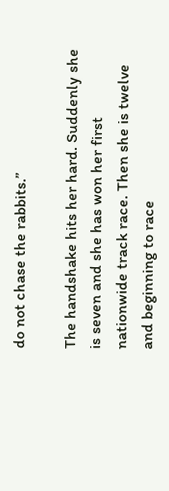do not chase the rabbits.”

The handshake hits her hard. Suddenly she is seven and she has won her first nationwide track race. Then she is twelve and beginning to race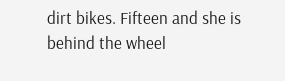dirt bikes. Fifteen and she is behind the wheel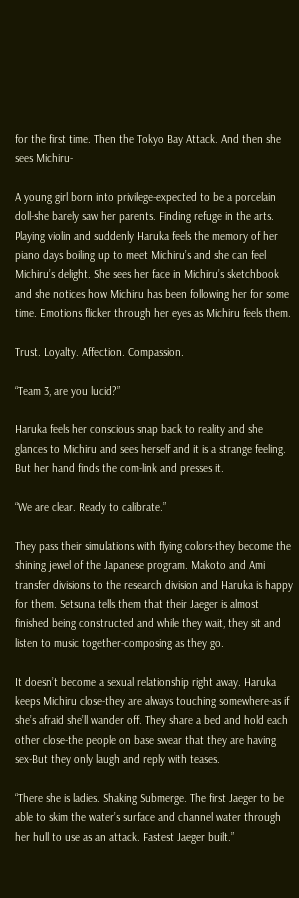for the first time. Then the Tokyo Bay Attack. And then she sees Michiru-

A young girl born into privilege-expected to be a porcelain doll-she barely saw her parents. Finding refuge in the arts. Playing violin and suddenly Haruka feels the memory of her piano days boiling up to meet Michiru’s and she can feel Michiru’s delight. She sees her face in Michiru’s sketchbook and she notices how Michiru has been following her for some time. Emotions flicker through her eyes as Michiru feels them.

Trust. Loyalty. Affection. Compassion.

“Team 3, are you lucid?”

Haruka feels her conscious snap back to reality and she glances to Michiru and sees herself and it is a strange feeling. But her hand finds the com-link and presses it.

“We are clear. Ready to calibrate.”

They pass their simulations with flying colors-they become the shining jewel of the Japanese program. Makoto and Ami transfer divisions to the research division and Haruka is happy for them. Setsuna tells them that their Jaeger is almost finished being constructed and while they wait, they sit and listen to music together-composing as they go.

It doesn’t become a sexual relationship right away. Haruka keeps Michiru close-they are always touching somewhere-as if she’s afraid she’ll wander off. They share a bed and hold each other close-the people on base swear that they are having sex-But they only laugh and reply with teases.

“There she is ladies. Shaking Submerge. The first Jaeger to be able to skim the water’s surface and channel water through her hull to use as an attack. Fastest Jaeger built.”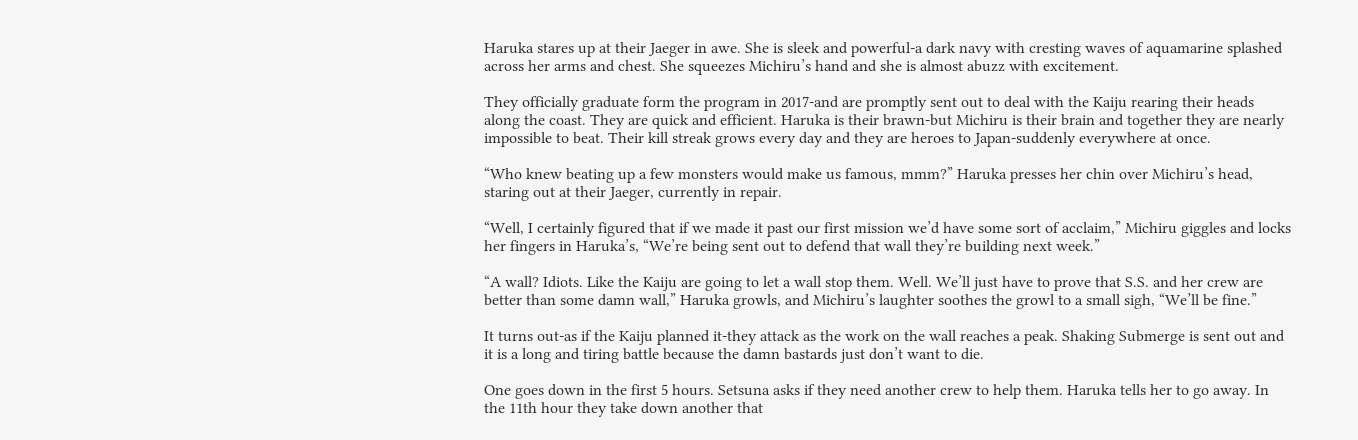Haruka stares up at their Jaeger in awe. She is sleek and powerful-a dark navy with cresting waves of aquamarine splashed across her arms and chest. She squeezes Michiru’s hand and she is almost abuzz with excitement.

They officially graduate form the program in 2017-and are promptly sent out to deal with the Kaiju rearing their heads along the coast. They are quick and efficient. Haruka is their brawn-but Michiru is their brain and together they are nearly impossible to beat. Their kill streak grows every day and they are heroes to Japan-suddenly everywhere at once.

“Who knew beating up a few monsters would make us famous, mmm?” Haruka presses her chin over Michiru’s head, staring out at their Jaeger, currently in repair.

“Well, I certainly figured that if we made it past our first mission we’d have some sort of acclaim,” Michiru giggles and locks her fingers in Haruka’s, “We’re being sent out to defend that wall they’re building next week.”

“A wall? Idiots. Like the Kaiju are going to let a wall stop them. Well. We’ll just have to prove that S.S. and her crew are better than some damn wall,” Haruka growls, and Michiru’s laughter soothes the growl to a small sigh, “We’ll be fine.”

It turns out-as if the Kaiju planned it-they attack as the work on the wall reaches a peak. Shaking Submerge is sent out and it is a long and tiring battle because the damn bastards just don’t want to die.

One goes down in the first 5 hours. Setsuna asks if they need another crew to help them. Haruka tells her to go away. In the 11th hour they take down another that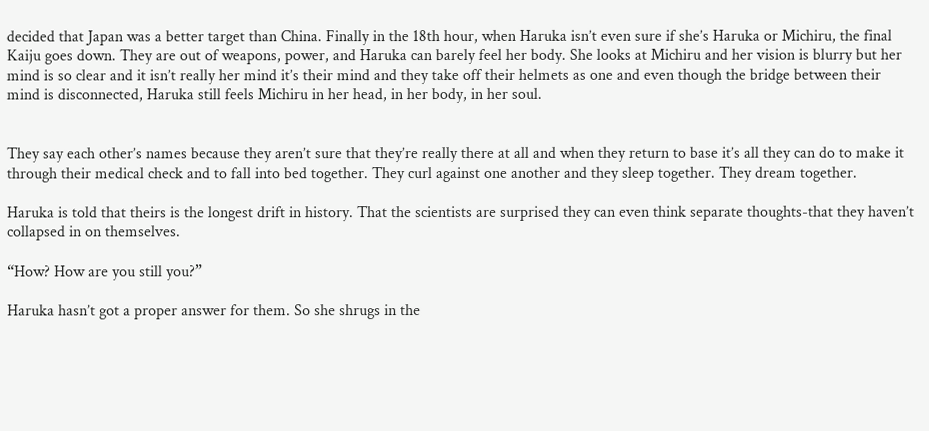decided that Japan was a better target than China. Finally in the 18th hour, when Haruka isn’t even sure if she’s Haruka or Michiru, the final Kaiju goes down. They are out of weapons, power, and Haruka can barely feel her body. She looks at Michiru and her vision is blurry but her mind is so clear and it isn’t really her mind it’s their mind and they take off their helmets as one and even though the bridge between their mind is disconnected, Haruka still feels Michiru in her head, in her body, in her soul.


They say each other’s names because they aren’t sure that they’re really there at all and when they return to base it’s all they can do to make it through their medical check and to fall into bed together. They curl against one another and they sleep together. They dream together.

Haruka is told that theirs is the longest drift in history. That the scientists are surprised they can even think separate thoughts-that they haven’t collapsed in on themselves.

“How? How are you still you?”

Haruka hasn’t got a proper answer for them. So she shrugs in the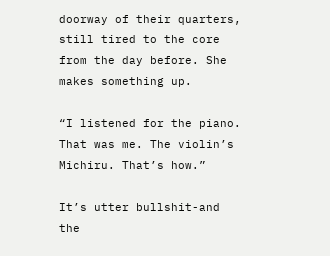doorway of their quarters, still tired to the core from the day before. She makes something up.

“I listened for the piano. That was me. The violin’s Michiru. That’s how.”

It’s utter bullshit-and the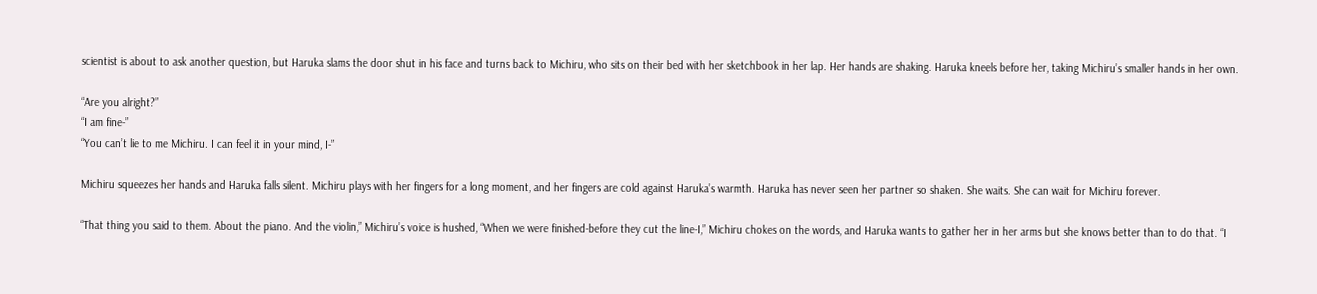scientist is about to ask another question, but Haruka slams the door shut in his face and turns back to Michiru, who sits on their bed with her sketchbook in her lap. Her hands are shaking. Haruka kneels before her, taking Michiru’s smaller hands in her own.

“Are you alright?”
“I am fine-”
“You can’t lie to me Michiru. I can feel it in your mind, I-”

Michiru squeezes her hands and Haruka falls silent. Michiru plays with her fingers for a long moment, and her fingers are cold against Haruka’s warmth. Haruka has never seen her partner so shaken. She waits. She can wait for Michiru forever.

“That thing you said to them. About the piano. And the violin,” Michiru’s voice is hushed, “When we were finished-before they cut the line-I,” Michiru chokes on the words, and Haruka wants to gather her in her arms but she knows better than to do that. “I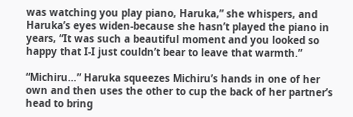was watching you play piano, Haruka,” she whispers, and Haruka’s eyes widen-because she hasn’t played the piano in years, “It was such a beautiful moment and you looked so happy that I-I just couldn’t bear to leave that warmth.”

“Michiru…” Haruka squeezes Michiru’s hands in one of her own and then uses the other to cup the back of her partner’s head to bring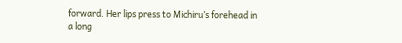forward. Her lips press to Michiru’s forehead in a long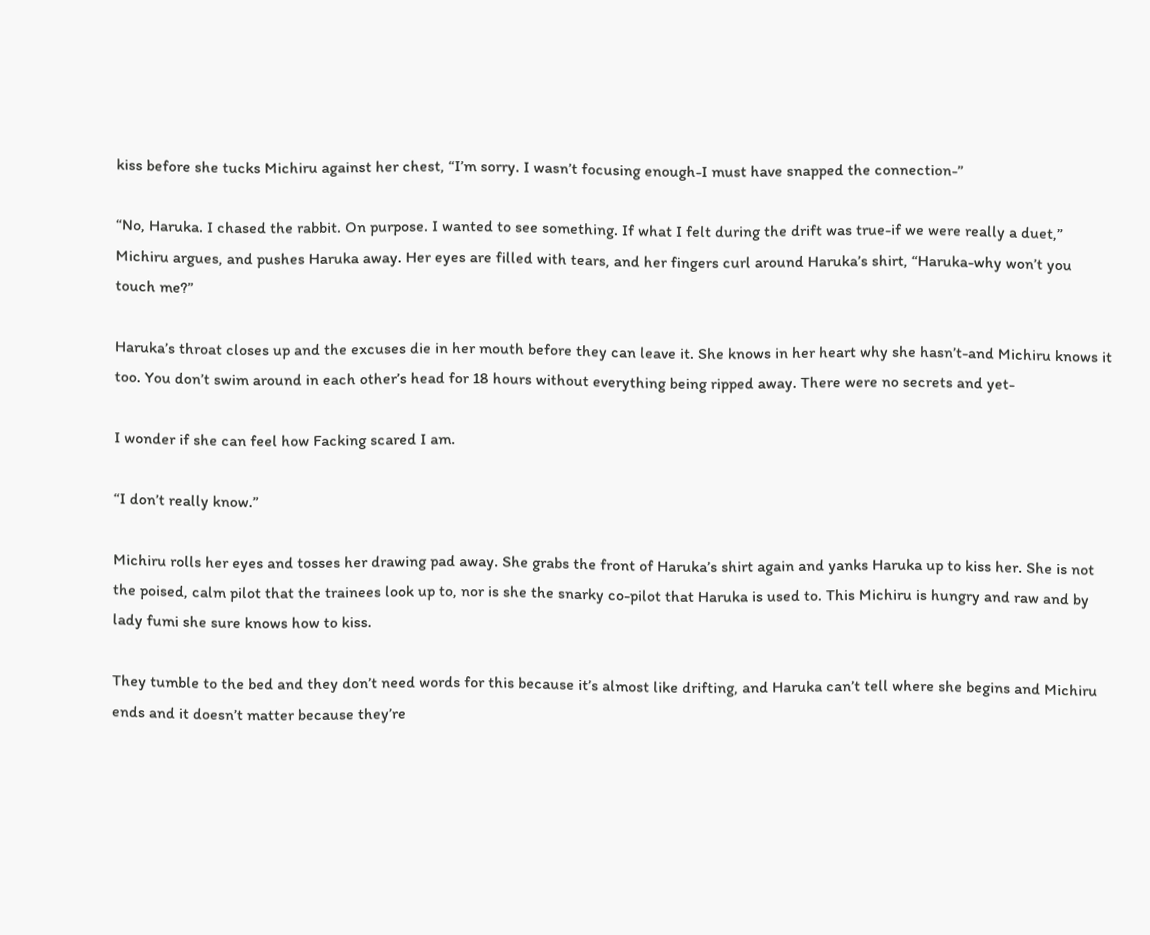kiss before she tucks Michiru against her chest, “I’m sorry. I wasn’t focusing enough-I must have snapped the connection-”

“No, Haruka. I chased the rabbit. On purpose. I wanted to see something. If what I felt during the drift was true-if we were really a duet,” Michiru argues, and pushes Haruka away. Her eyes are filled with tears, and her fingers curl around Haruka’s shirt, “Haruka-why won’t you touch me?”

Haruka’s throat closes up and the excuses die in her mouth before they can leave it. She knows in her heart why she hasn’t-and Michiru knows it too. You don’t swim around in each other’s head for 18 hours without everything being ripped away. There were no secrets and yet-

I wonder if she can feel how Facking scared I am.

“I don’t really know.”

Michiru rolls her eyes and tosses her drawing pad away. She grabs the front of Haruka’s shirt again and yanks Haruka up to kiss her. She is not the poised, calm pilot that the trainees look up to, nor is she the snarky co-pilot that Haruka is used to. This Michiru is hungry and raw and by lady fumi she sure knows how to kiss.

They tumble to the bed and they don’t need words for this because it’s almost like drifting, and Haruka can’t tell where she begins and Michiru ends and it doesn’t matter because they’re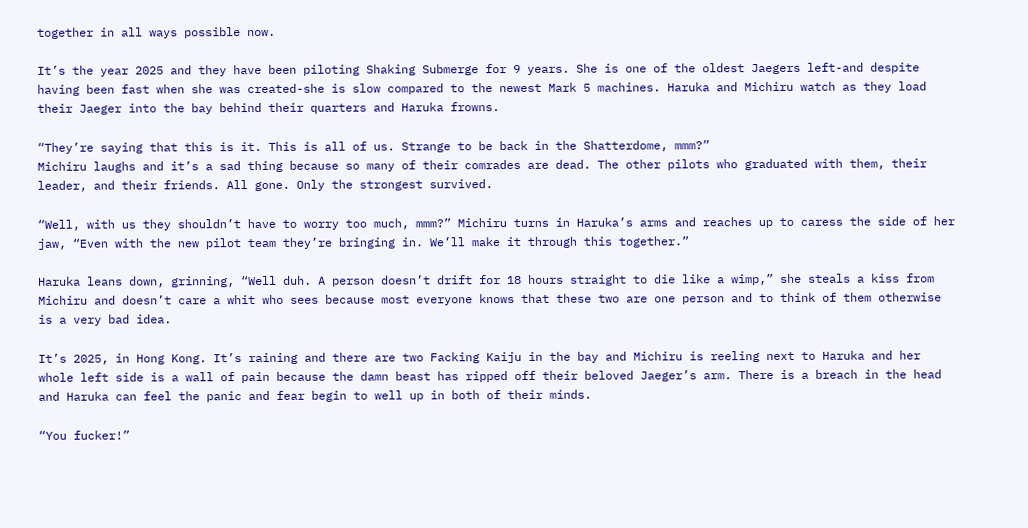together in all ways possible now.

It’s the year 2025 and they have been piloting Shaking Submerge for 9 years. She is one of the oldest Jaegers left-and despite having been fast when she was created-she is slow compared to the newest Mark 5 machines. Haruka and Michiru watch as they load their Jaeger into the bay behind their quarters and Haruka frowns.

“They’re saying that this is it. This is all of us. Strange to be back in the Shatterdome, mmm?”
Michiru laughs and it’s a sad thing because so many of their comrades are dead. The other pilots who graduated with them, their leader, and their friends. All gone. Only the strongest survived.

“Well, with us they shouldn’t have to worry too much, mmm?” Michiru turns in Haruka’s arms and reaches up to caress the side of her jaw, “Even with the new pilot team they’re bringing in. We’ll make it through this together.”

Haruka leans down, grinning, “Well duh. A person doesn’t drift for 18 hours straight to die like a wimp,” she steals a kiss from Michiru and doesn’t care a whit who sees because most everyone knows that these two are one person and to think of them otherwise is a very bad idea.

It’s 2025, in Hong Kong. It’s raining and there are two Facking Kaiju in the bay and Michiru is reeling next to Haruka and her whole left side is a wall of pain because the damn beast has ripped off their beloved Jaeger’s arm. There is a breach in the head and Haruka can feel the panic and fear begin to well up in both of their minds.

“You fucker!”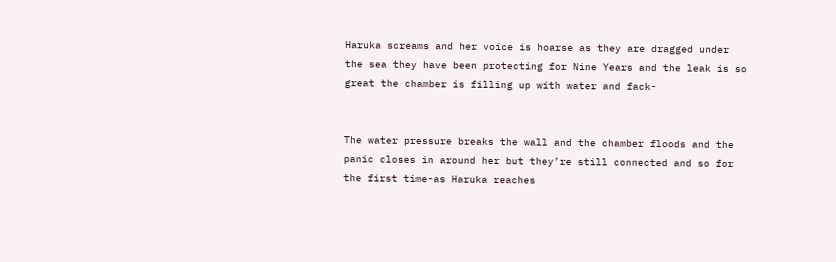Haruka screams and her voice is hoarse as they are dragged under the sea they have been protecting for Nine Years and the leak is so great the chamber is filling up with water and fack-


The water pressure breaks the wall and the chamber floods and the panic closes in around her but they’re still connected and so for the first time-as Haruka reaches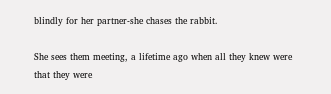blindly for her partner-she chases the rabbit.

She sees them meeting, a lifetime ago when all they knew were that they were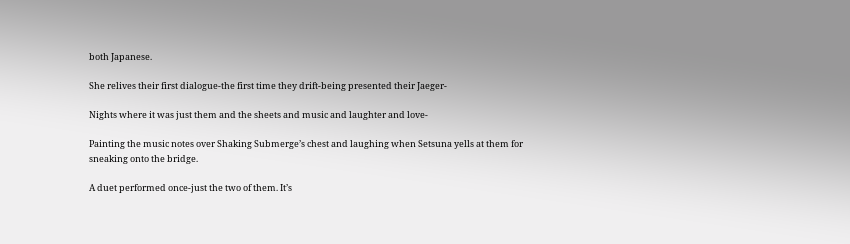both Japanese.

She relives their first dialogue-the first time they drift-being presented their Jaeger-

Nights where it was just them and the sheets and music and laughter and love-

Painting the music notes over Shaking Submerge’s chest and laughing when Setsuna yells at them for sneaking onto the bridge.

A duet performed once-just the two of them. It’s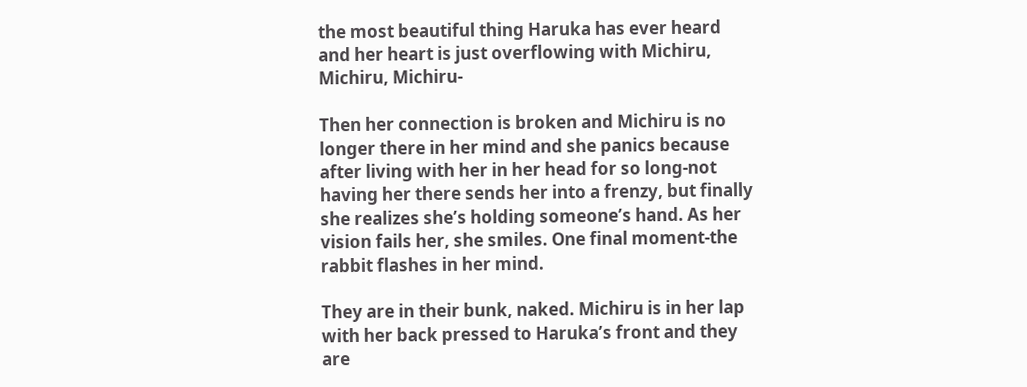the most beautiful thing Haruka has ever heard and her heart is just overflowing with Michiru, Michiru, Michiru-

Then her connection is broken and Michiru is no longer there in her mind and she panics because after living with her in her head for so long-not having her there sends her into a frenzy, but finally she realizes she’s holding someone’s hand. As her vision fails her, she smiles. One final moment-the rabbit flashes in her mind.

They are in their bunk, naked. Michiru is in her lap with her back pressed to Haruka’s front and they are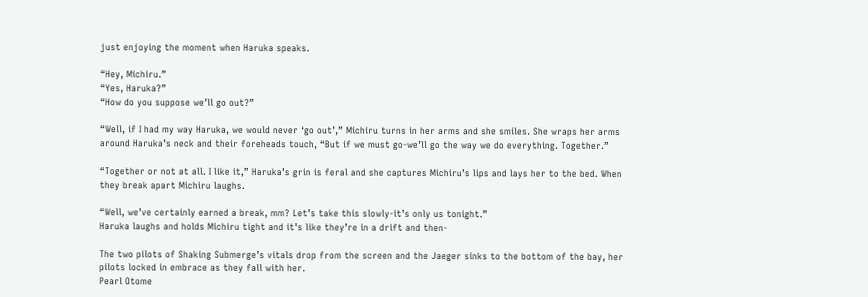just enjoying the moment when Haruka speaks.

“Hey, Michiru.”
“Yes, Haruka?”
“How do you suppose we’ll go out?”

“Well, if I had my way Haruka, we would never ‘go out’,” Michiru turns in her arms and she smiles. She wraps her arms around Haruka’s neck and their foreheads touch, “But if we must go-we’ll go the way we do everything. Together.”

“Together or not at all. I like it,” Haruka’s grin is feral and she captures Michiru’s lips and lays her to the bed. When they break apart Michiru laughs.

“Well, we’ve certainly earned a break, mm? Let’s take this slowly-it’s only us tonight.”
Haruka laughs and holds Michiru tight and it’s like they’re in a drift and then-

The two pilots of Shaking Submerge’s vitals drop from the screen and the Jaeger sinks to the bottom of the bay, her pilots locked in embrace as they fall with her.
Pearl Otome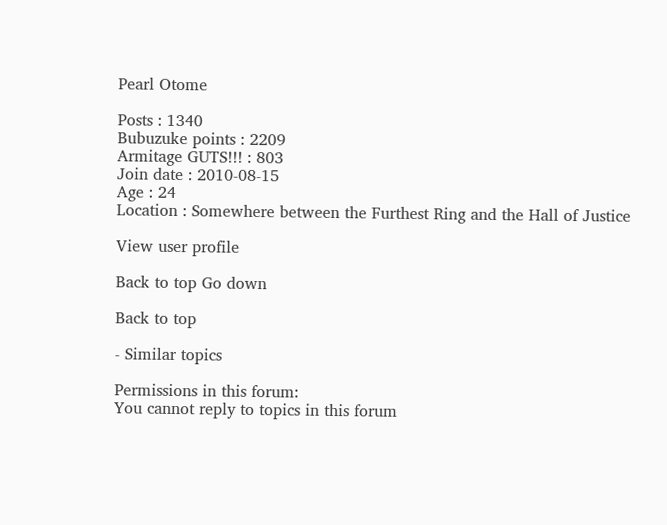Pearl Otome

Posts : 1340
Bubuzuke points : 2209
Armitage GUTS!!! : 803
Join date : 2010-08-15
Age : 24
Location : Somewhere between the Furthest Ring and the Hall of Justice

View user profile

Back to top Go down

Back to top

- Similar topics

Permissions in this forum:
You cannot reply to topics in this forum